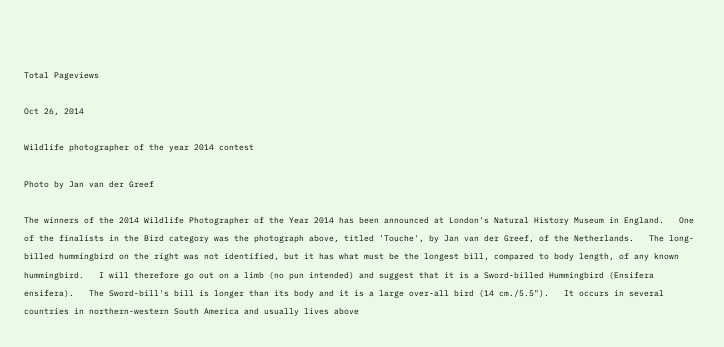Total Pageviews

Oct 26, 2014

Wildlife photographer of the year 2014 contest

Photo by Jan van der Greef

The winners of the 2014 Wildlife Photographer of the Year 2014 has been announced at London's Natural History Museum in England.   One of the finalists in the Bird category was the photograph above, titled 'Touche', by Jan van der Greef, of the Netherlands.   The long-billed hummingbird on the right was not identified, but it has what must be the longest bill, compared to body length, of any known hummingbird.   I will therefore go out on a limb (no pun intended) and suggest that it is a Sword-billed Hummingbird (Ensifera ensifera).   The Sword-bill's bill is longer than its body and it is a large over-all bird (14 cm./5.5").   It occurs in several countries in northern-western South America and usually lives above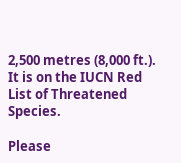2,500 metres (8,000 ft.).   It is on the IUCN Red List of Threatened Species.

Please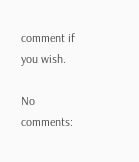comment if you wish.

No comments: